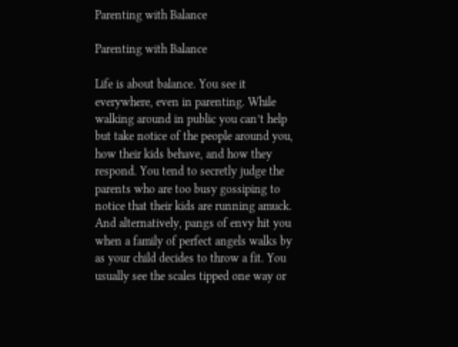Parenting with Balance

Parenting with Balance

Life is about balance. You see it everywhere, even in parenting. While walking around in public you can’t help but take notice of the people around you, how their kids behave, and how they respond. You tend to secretly judge the parents who are too busy gossiping to notice that their kids are running amuck.  And alternatively, pangs of envy hit you when a family of perfect angels walks by as your child decides to throw a fit. You usually see the scales tipped one way or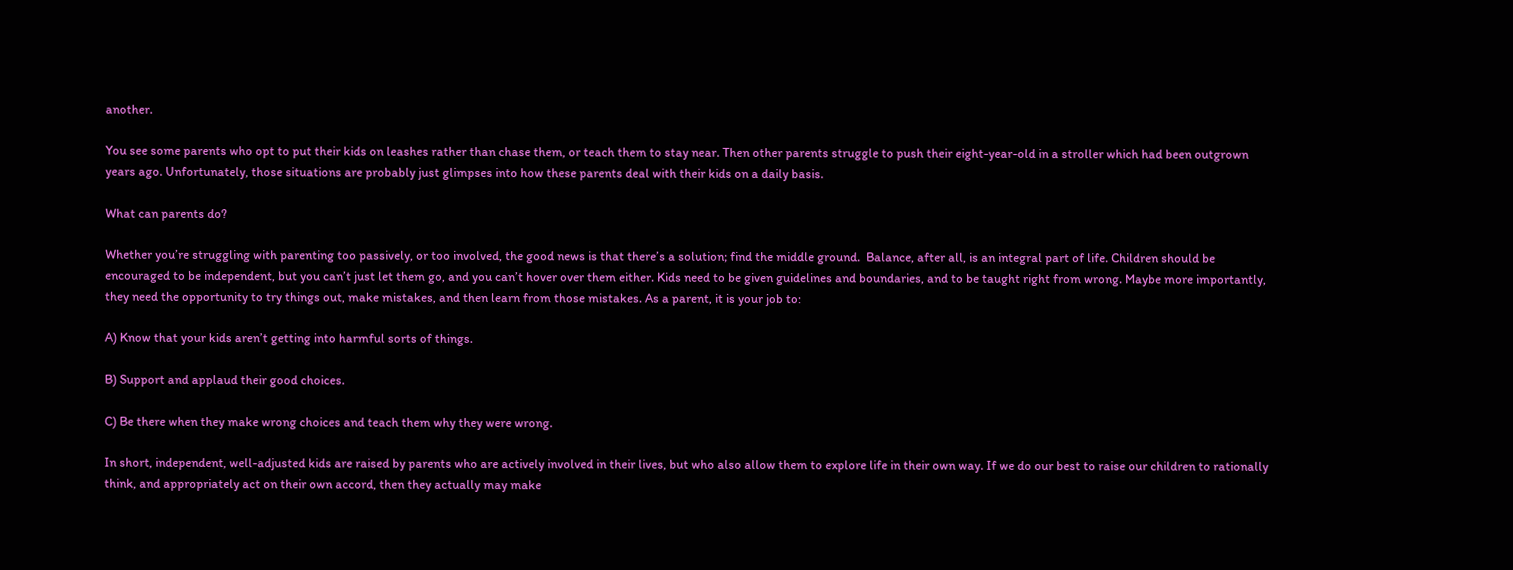another.

You see some parents who opt to put their kids on leashes rather than chase them, or teach them to stay near. Then other parents struggle to push their eight-year-old in a stroller which had been outgrown years ago. Unfortunately, those situations are probably just glimpses into how these parents deal with their kids on a daily basis.

What can parents do?

Whether you’re struggling with parenting too passively, or too involved, the good news is that there’s a solution; find the middle ground.  Balance, after all, is an integral part of life. Children should be encouraged to be independent, but you can’t just let them go, and you can’t hover over them either. Kids need to be given guidelines and boundaries, and to be taught right from wrong. Maybe more importantly, they need the opportunity to try things out, make mistakes, and then learn from those mistakes. As a parent, it is your job to:

A) Know that your kids aren’t getting into harmful sorts of things.

B) Support and applaud their good choices.

C) Be there when they make wrong choices and teach them why they were wrong.

In short, independent, well-adjusted kids are raised by parents who are actively involved in their lives, but who also allow them to explore life in their own way. If we do our best to raise our children to rationally think, and appropriately act on their own accord, then they actually may make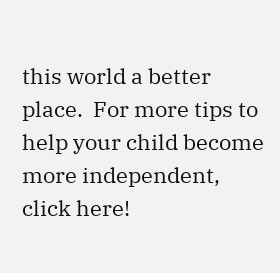this world a better place.  For more tips to help your child become more independent, click here!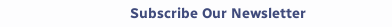Subscribe Our Newsletter